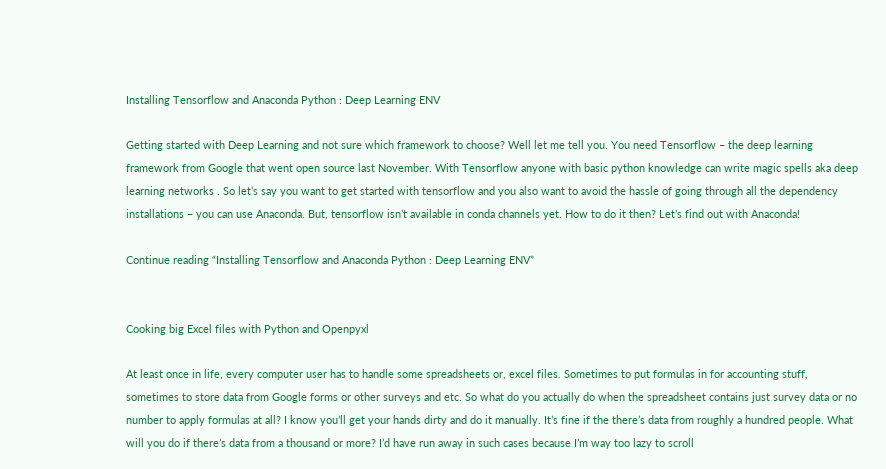Installing Tensorflow and Anaconda Python : Deep Learning ENV

Getting started with Deep Learning and not sure which framework to choose? Well let me tell you. You need Tensorflow – the deep learning framework from Google that went open source last November. With Tensorflow anyone with basic python knowledge can write magic spells aka deep learning networks . So let’s say you want to get started with tensorflow and you also want to avoid the hassle of going through all the dependency installations – you can use Anaconda. But, tensorflow isn’t available in conda channels yet. How to do it then? Let’s find out with Anaconda!

Continue reading “Installing Tensorflow and Anaconda Python : Deep Learning ENV”


Cooking big Excel files with Python and Openpyxl

At least once in life, every computer user has to handle some spreadsheets or, excel files. Sometimes to put formulas in for accounting stuff, sometimes to store data from Google forms or other surveys and etc. So what do you actually do when the spreadsheet contains just survey data or no number to apply formulas at all? I know you’ll get your hands dirty and do it manually. It’s fine if the there’s data from roughly a hundred people. What will you do if there’s data from a thousand or more? I’d have run away in such cases because I’m way too lazy to scroll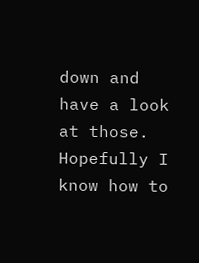down and have a look at those. Hopefully I know how to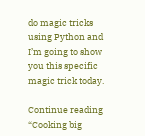do magic tricks using Python and I’m going to show you this specific magic trick today.

Continue reading “Cooking big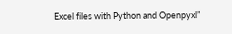Excel files with Python and Openpyxl”